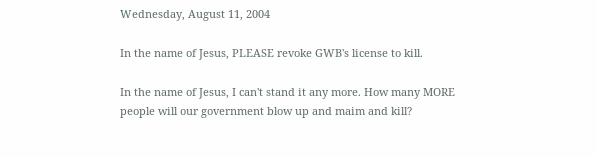Wednesday, August 11, 2004

In the name of Jesus, PLEASE revoke GWB's license to kill.

In the name of Jesus, I can't stand it any more. How many MORE people will our government blow up and maim and kill?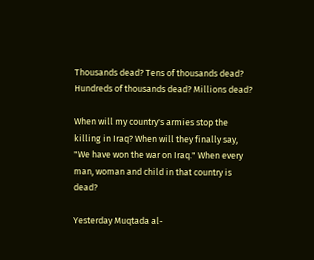Thousands dead? Tens of thousands dead? Hundreds of thousands dead? Millions dead?

When will my country's armies stop the killing in Iraq? When will they finally say, "We have won the war on Iraq." When every man, woman and child in that country is dead?

Yesterday Muqtada al-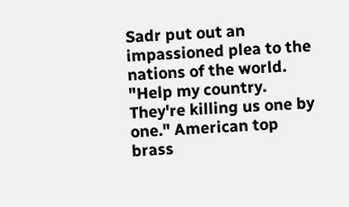Sadr put out an impassioned plea to the nations of the world. "Help my country. They're killing us one by one." American top brass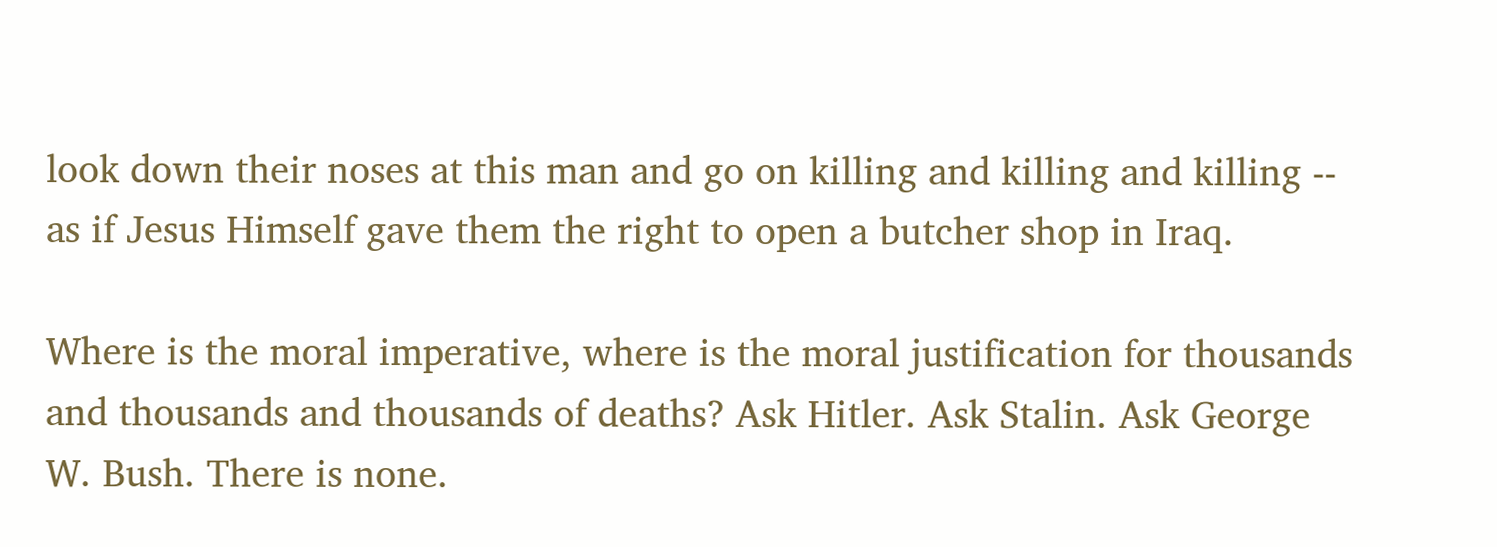look down their noses at this man and go on killing and killing and killing -- as if Jesus Himself gave them the right to open a butcher shop in Iraq.

Where is the moral imperative, where is the moral justification for thousands and thousands and thousands of deaths? Ask Hitler. Ask Stalin. Ask George W. Bush. There is none.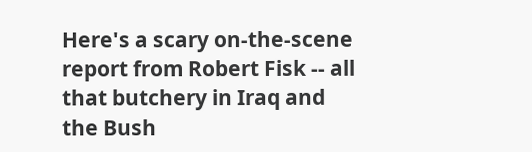Here's a scary on-the-scene report from Robert Fisk -- all that butchery in Iraq and the Bush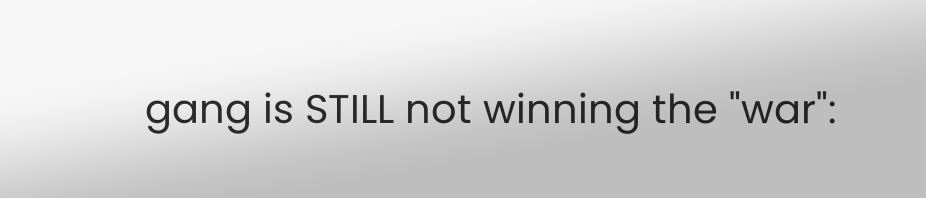gang is STILL not winning the "war":